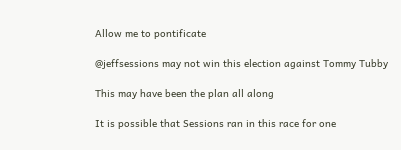Allow me to pontificate

@jeffsessions may not win this election against Tommy Tubby

This may have been the plan all along

It is possible that Sessions ran in this race for one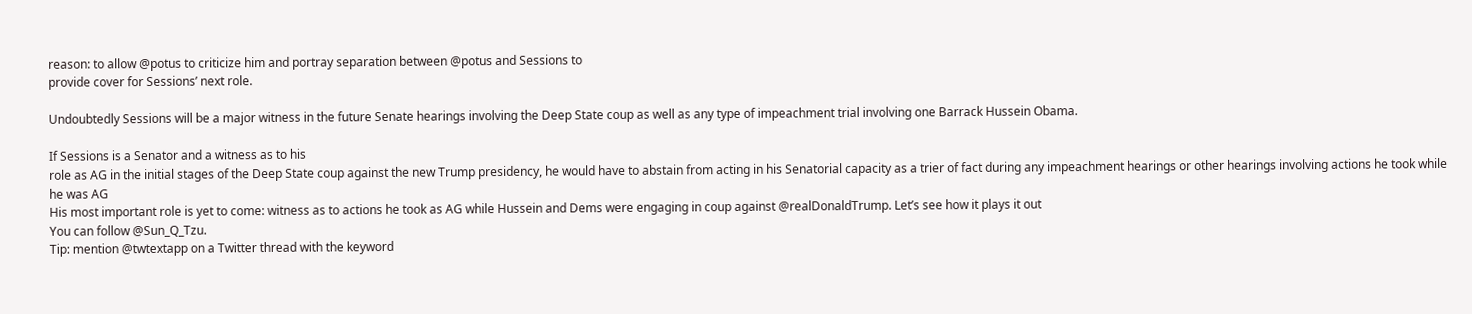reason: to allow @potus to criticize him and portray separation between @potus and Sessions to
provide cover for Sessions’ next role.

Undoubtedly Sessions will be a major witness in the future Senate hearings involving the Deep State coup as well as any type of impeachment trial involving one Barrack Hussein Obama.

If Sessions is a Senator and a witness as to his
role as AG in the initial stages of the Deep State coup against the new Trump presidency, he would have to abstain from acting in his Senatorial capacity as a trier of fact during any impeachment hearings or other hearings involving actions he took while he was AG
His most important role is yet to come: witness as to actions he took as AG while Hussein and Dems were engaging in coup against @realDonaldTrump. Let’s see how it plays it out
You can follow @Sun_Q_Tzu.
Tip: mention @twtextapp on a Twitter thread with the keyword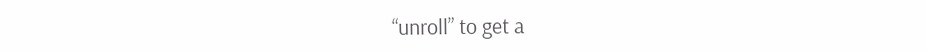“unroll” to get a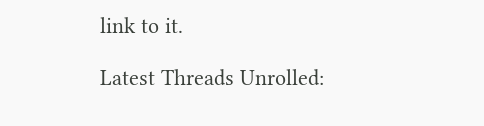link to it.

Latest Threads Unrolled: